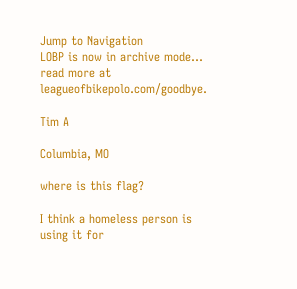Jump to Navigation
LOBP is now in archive mode... read more at leagueofbikepolo.com/goodbye.

Tim A

Columbia, MO

where is this flag?

I think a homeless person is using it for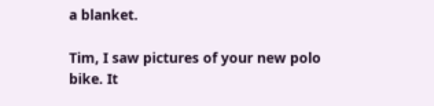a blanket.

Tim, I saw pictures of your new polo bike. It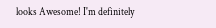looks Awesome! I'm definitely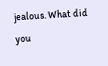jealous. What did you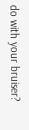do with your bruiser?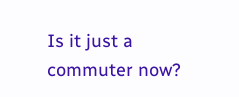Is it just a commuter now?